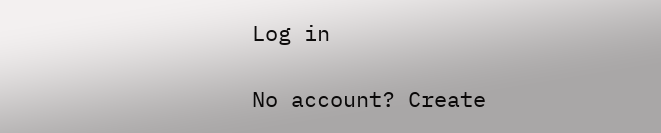Log in

No account? Create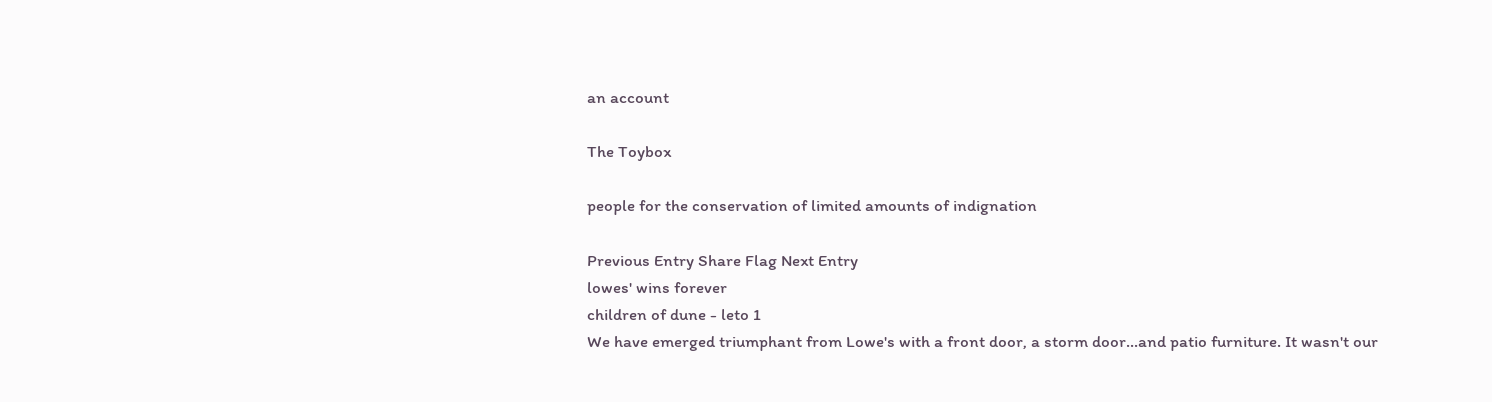an account

The Toybox

people for the conservation of limited amounts of indignation

Previous Entry Share Flag Next Entry
lowes' wins forever
children of dune - leto 1
We have emerged triumphant from Lowe's with a front door, a storm door...and patio furniture. It wasn't our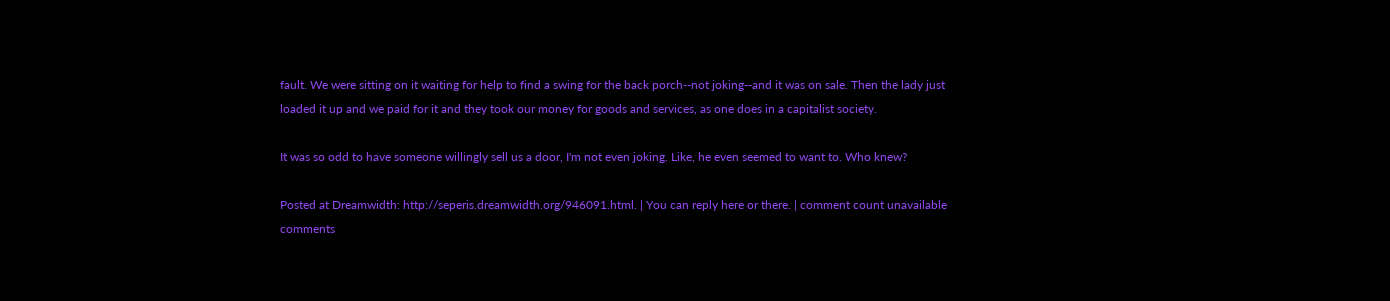fault. We were sitting on it waiting for help to find a swing for the back porch--not joking--and it was on sale. Then the lady just loaded it up and we paid for it and they took our money for goods and services, as one does in a capitalist society.

It was so odd to have someone willingly sell us a door, I'm not even joking. Like, he even seemed to want to. Who knew?

Posted at Dreamwidth: http://seperis.dreamwidth.org/946091.html. | You can reply here or there. | comment count unavailable comments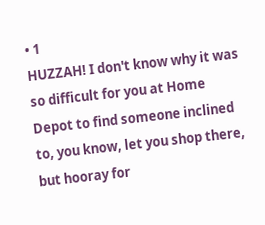• 1
HUZZAH! I don't know why it was so difficult for you at Home Depot to find someone inclined to, you know, let you shop there, but hooray for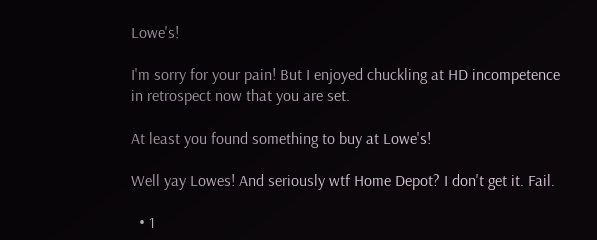Lowe's!

I'm sorry for your pain! But I enjoyed chuckling at HD incompetence in retrospect now that you are set.

At least you found something to buy at Lowe's!

Well yay Lowes! And seriously wtf Home Depot? I don't get it. Fail.

  • 1